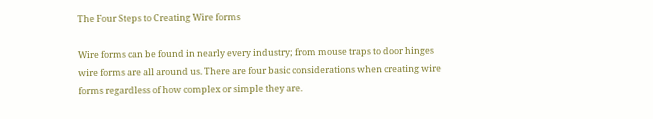The Four Steps to Creating Wire forms

Wire forms can be found in nearly every industry; from mouse traps to door hinges wire forms are all around us. There are four basic considerations when creating wire forms regardless of how complex or simple they are.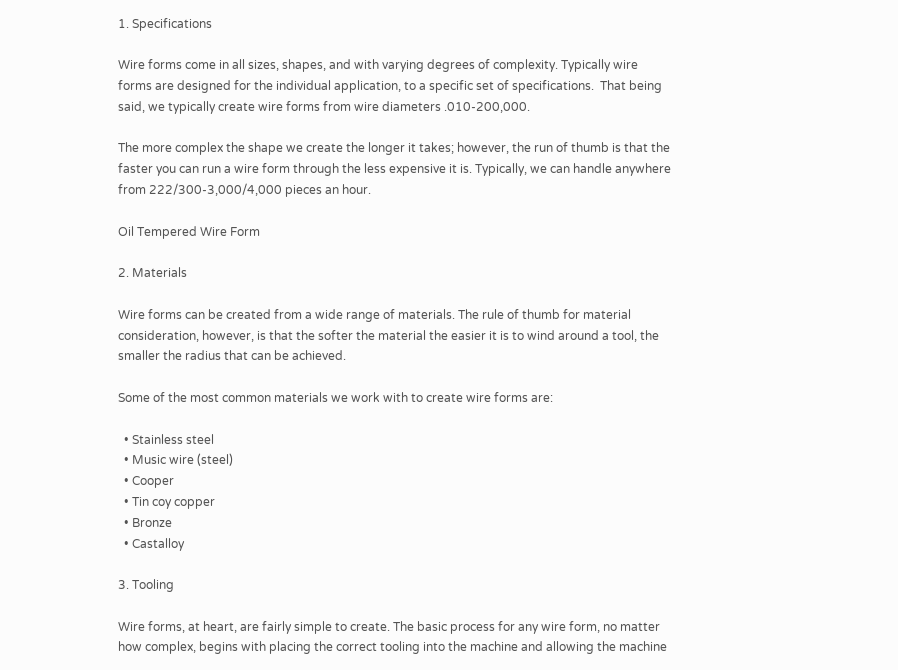1. Specifications

Wire forms come in all sizes, shapes, and with varying degrees of complexity. Typically wire forms are designed for the individual application, to a specific set of specifications.  That being said, we typically create wire forms from wire diameters .010-200,000.

The more complex the shape we create the longer it takes; however, the run of thumb is that the faster you can run a wire form through the less expensive it is. Typically, we can handle anywhere from 222/300-3,000/4,000 pieces an hour.

Oil Tempered Wire Form

2. Materials

Wire forms can be created from a wide range of materials. The rule of thumb for material consideration, however, is that the softer the material the easier it is to wind around a tool, the smaller the radius that can be achieved.

Some of the most common materials we work with to create wire forms are:

  • Stainless steel
  • Music wire (steel)
  • Cooper
  • Tin coy copper
  • Bronze
  • Castalloy

3. Tooling

Wire forms, at heart, are fairly simple to create. The basic process for any wire form, no matter how complex, begins with placing the correct tooling into the machine and allowing the machine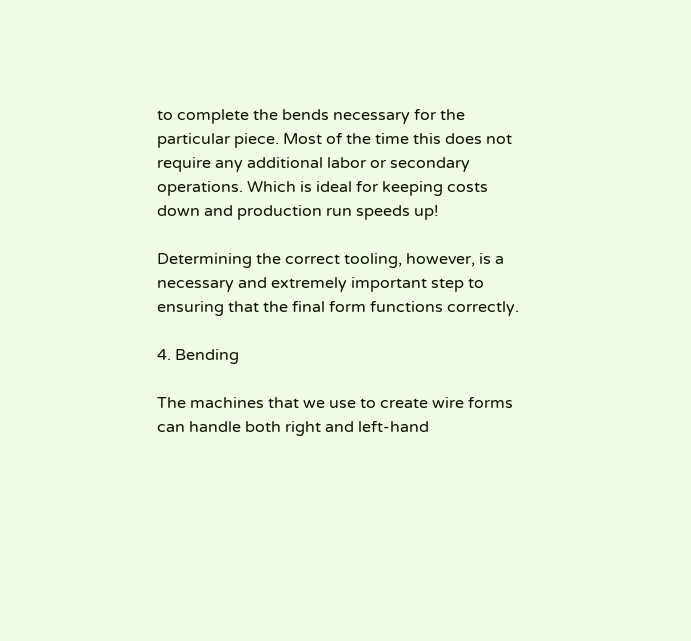to complete the bends necessary for the particular piece. Most of the time this does not require any additional labor or secondary operations. Which is ideal for keeping costs down and production run speeds up!

Determining the correct tooling, however, is a necessary and extremely important step to ensuring that the final form functions correctly.

4. Bending

The machines that we use to create wire forms can handle both right and left-hand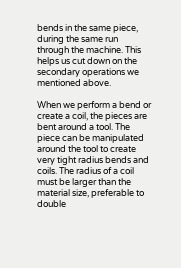bends in the same piece, during the same run through the machine. This helps us cut down on the secondary operations we mentioned above.

When we perform a bend or create a coil, the pieces are bent around a tool. The piece can be manipulated around the tool to create very tight radius bends and coils. The radius of a coil must be larger than the material size, preferable to double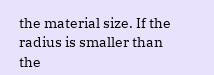the material size. If the radius is smaller than the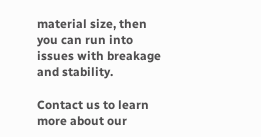material size, then you can run into issues with breakage and stability.

Contact us to learn more about our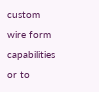custom wire form capabilities or to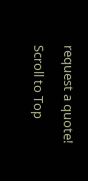request a quote!

Scroll to Top